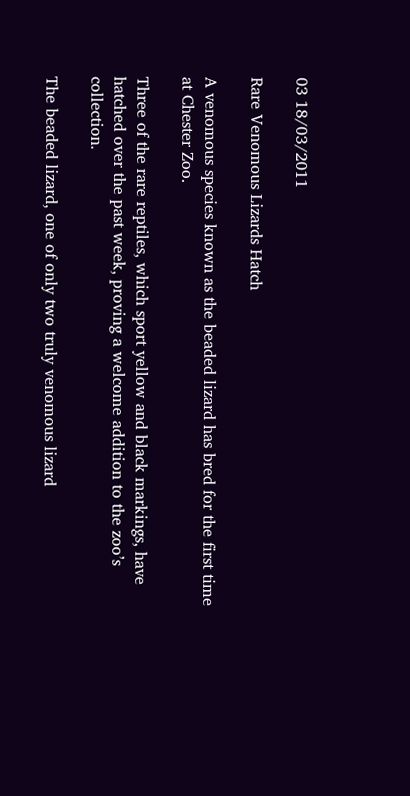03 18/03/2011

Rare Venomous Lizards Hatch

A venomous species known as the beaded lizard has bred for the first time at Chester Zoo.

Three of the rare reptiles, which sport yellow and black markings, have hatched over the past week, proving a welcome addition to the zoo’s collection.

The beaded lizard, one of only two truly venomous lizard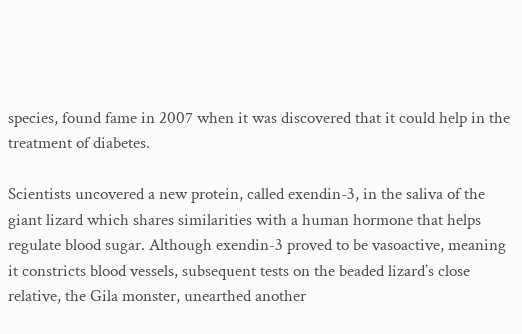species, found fame in 2007 when it was discovered that it could help in the treatment of diabetes.

Scientists uncovered a new protein, called exendin-3, in the saliva of the giant lizard which shares similarities with a human hormone that helps regulate blood sugar. Although exendin-3 proved to be vasoactive, meaning it constricts blood vessels, subsequent tests on the beaded lizard’s close relative, the Gila monster, unearthed another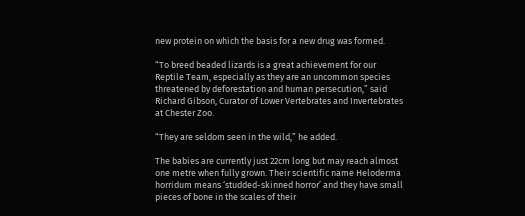new protein on which the basis for a new drug was formed.

“To breed beaded lizards is a great achievement for our Reptile Team, especially as they are an uncommon species threatened by deforestation and human persecution,” said Richard Gibson, Curator of Lower Vertebrates and Invertebrates at Chester Zoo.

“They are seldom seen in the wild,” he added.

The babies are currently just 22cm long but may reach almost one metre when fully grown. Their scientific name Heloderma horridum means ‘studded-skinned horror’ and they have small pieces of bone in the scales of their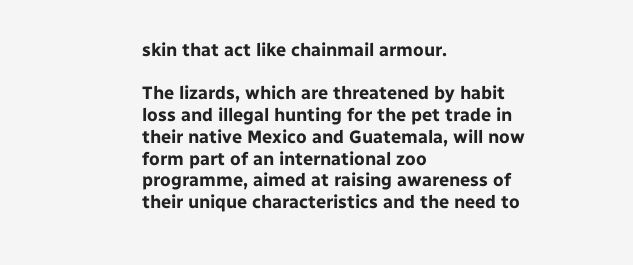skin that act like chainmail armour.

The lizards, which are threatened by habit loss and illegal hunting for the pet trade in their native Mexico and Guatemala, will now form part of an international zoo programme, aimed at raising awareness of their unique characteristics and the need to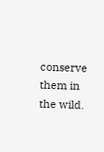conserve them in the wild.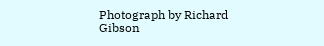Photograph by Richard Gibson